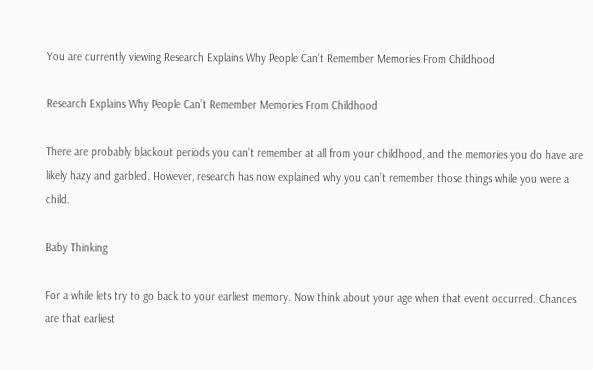You are currently viewing Research Explains Why People Can’t Remember Memories From Childhood

Research Explains Why People Can’t Remember Memories From Childhood

There are probably blackout periods you can’t remember at all from your childhood, and the memories you do have are likely hazy and garbled. However, research has now explained why you can’t remember those things while you were a child.

Baby Thinking

For a while lets try to go back to your earliest memory. Now think about your age when that event occurred. Chances are that earliest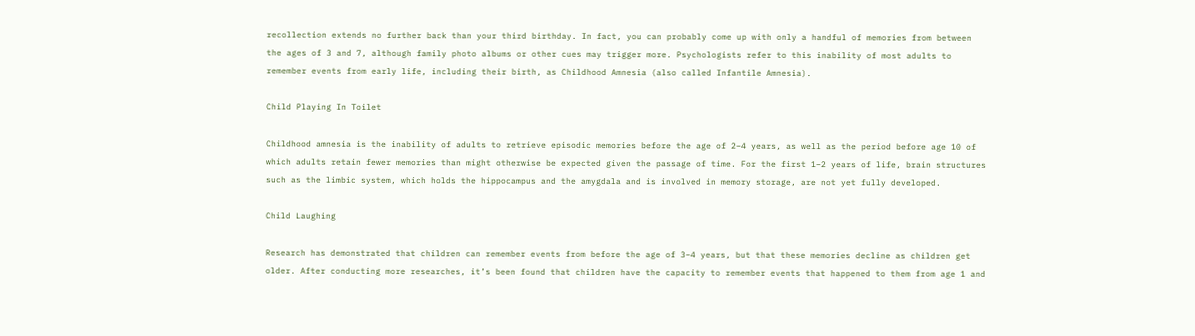recollection extends no further back than your third birthday. In fact, you can probably come up with only a handful of memories from between the ages of 3 and 7, although family photo albums or other cues may trigger more. Psychologists refer to this inability of most adults to remember events from early life, including their birth, as Childhood Amnesia (also called Infantile Amnesia).

Child Playing In Toilet

Childhood amnesia is the inability of adults to retrieve episodic memories before the age of 2–4 years, as well as the period before age 10 of which adults retain fewer memories than might otherwise be expected given the passage of time. For the first 1–2 years of life, brain structures such as the limbic system, which holds the hippocampus and the amygdala and is involved in memory storage, are not yet fully developed.

Child Laughing

Research has demonstrated that children can remember events from before the age of 3–4 years, but that these memories decline as children get older. After conducting more researches, it’s been found that children have the capacity to remember events that happened to them from age 1 and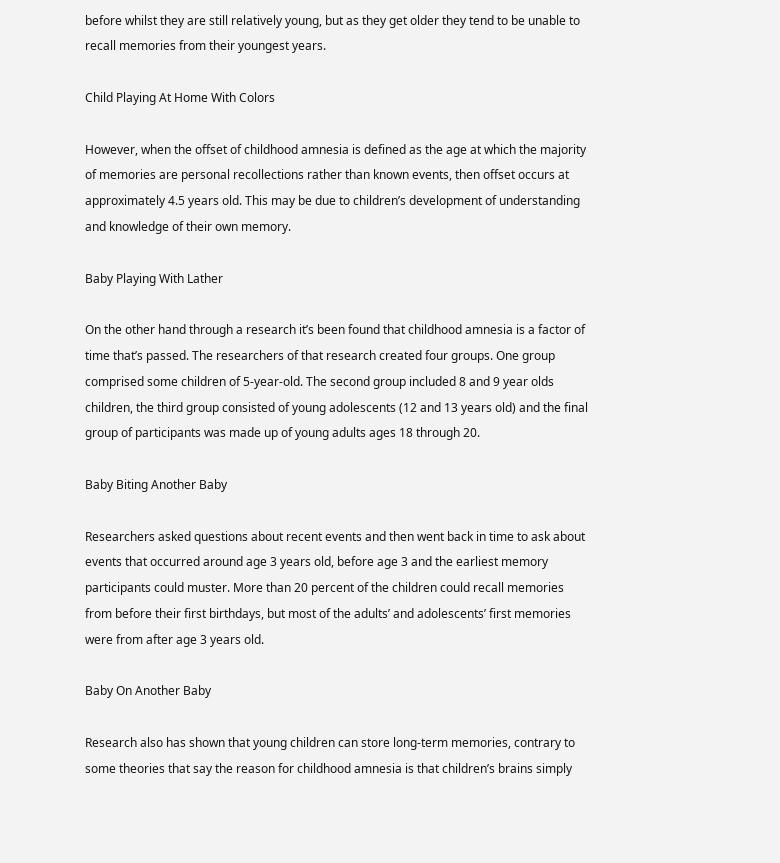before whilst they are still relatively young, but as they get older they tend to be unable to recall memories from their youngest years.

Child Playing At Home With Colors

However, when the offset of childhood amnesia is defined as the age at which the majority of memories are personal recollections rather than known events, then offset occurs at approximately 4.5 years old. This may be due to children’s development of understanding and knowledge of their own memory.

Baby Playing With Lather

On the other hand through a research it’s been found that childhood amnesia is a factor of time that’s passed. The researchers of that research created four groups. One group comprised some children of 5-year-old. The second group included 8 and 9 year olds children, the third group consisted of young adolescents (12 and 13 years old) and the final group of participants was made up of young adults ages 18 through 20.

Baby Biting Another Baby

Researchers asked questions about recent events and then went back in time to ask about events that occurred around age 3 years old, before age 3 and the earliest memory participants could muster. More than 20 percent of the children could recall memories from before their first birthdays, but most of the adults’ and adolescents’ first memories were from after age 3 years old.

Baby On Another Baby

Research also has shown that young children can store long-term memories, contrary to some theories that say the reason for childhood amnesia is that children’s brains simply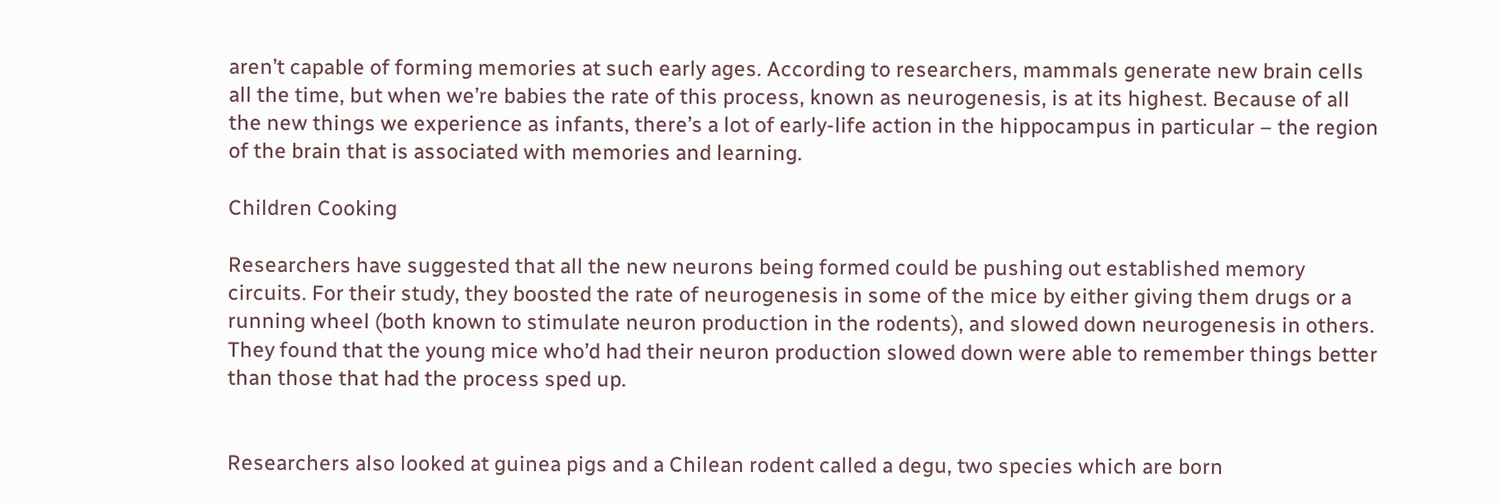aren’t capable of forming memories at such early ages. According to researchers, mammals generate new brain cells all the time, but when we’re babies the rate of this process, known as neurogenesis, is at its highest. Because of all the new things we experience as infants, there’s a lot of early-life action in the hippocampus in particular – the region of the brain that is associated with memories and learning.

Children Cooking

Researchers have suggested that all the new neurons being formed could be pushing out established memory circuits. For their study, they boosted the rate of neurogenesis in some of the mice by either giving them drugs or a running wheel (both known to stimulate neuron production in the rodents), and slowed down neurogenesis in others. They found that the young mice who’d had their neuron production slowed down were able to remember things better than those that had the process sped up.


Researchers also looked at guinea pigs and a Chilean rodent called a degu, two species which are born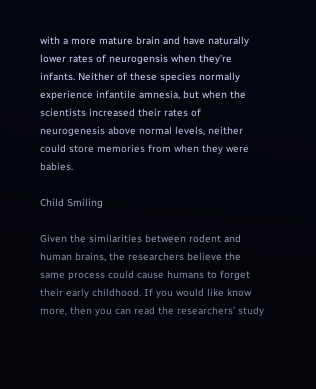with a more mature brain and have naturally lower rates of neurogensis when they’re infants. Neither of these species normally experience infantile amnesia, but when the scientists increased their rates of neurogenesis above normal levels, neither could store memories from when they were babies.

Child Smiling

Given the similarities between rodent and human brains, the researchers believe the same process could cause humans to forget their early childhood. If you would like know more, then you can read the researchers’ study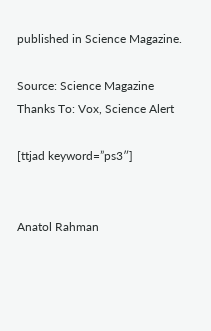published in Science Magazine.

Source: Science Magazine
Thanks To: Vox, Science Alert

[ttjad keyword=”ps3″]


Anatol Rahman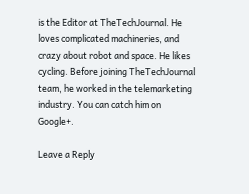is the Editor at TheTechJournal. He loves complicated machineries, and crazy about robot and space. He likes cycling. Before joining TheTechJournal team, he worked in the telemarketing industry. You can catch him on Google+.

Leave a Reply